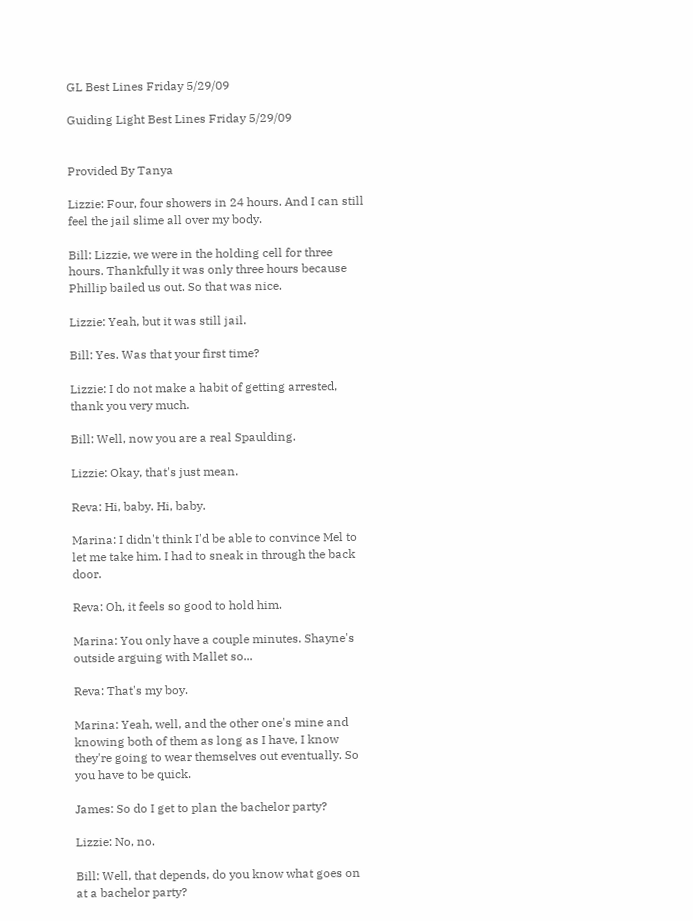GL Best Lines Friday 5/29/09

Guiding Light Best Lines Friday 5/29/09


Provided By Tanya

Lizzie: Four, four showers in 24 hours. And I can still feel the jail slime all over my body.

Bill: Lizzie, we were in the holding cell for three hours. Thankfully it was only three hours because Phillip bailed us out. So that was nice.

Lizzie: Yeah, but it was still jail.

Bill: Yes. Was that your first time?

Lizzie: I do not make a habit of getting arrested, thank you very much.

Bill: Well, now you are a real Spaulding.

Lizzie: Okay, that's just mean.

Reva: Hi, baby. Hi, baby.

Marina: I didn't think I'd be able to convince Mel to let me take him. I had to sneak in through the back door.

Reva: Oh, it feels so good to hold him.

Marina: You only have a couple minutes. Shayne's outside arguing with Mallet so...

Reva: That's my boy.

Marina: Yeah, well, and the other one's mine and knowing both of them as long as I have, I know they're going to wear themselves out eventually. So you have to be quick.

James: So do I get to plan the bachelor party?

Lizzie: No, no.

Bill: Well, that depends, do you know what goes on at a bachelor party?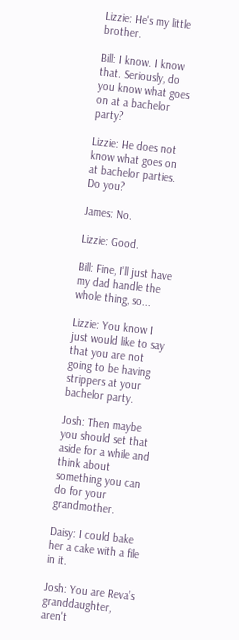Lizzie: He's my little brother.

Bill: I know. I know that. Seriously, do you know what goes on at a bachelor party?

Lizzie: He does not know what goes on at bachelor parties. Do you?

James: No.

Lizzie: Good.

Bill: Fine, I'll just have my dad handle the whole thing, so...

Lizzie: You know I just would like to say that you are not going to be having strippers at your bachelor party.

Josh: Then maybe you should set that aside for a while and think about something you can do for your grandmother.

Daisy: I could bake her a cake with a file in it.

Josh: You are Reva’s granddaughter, aren't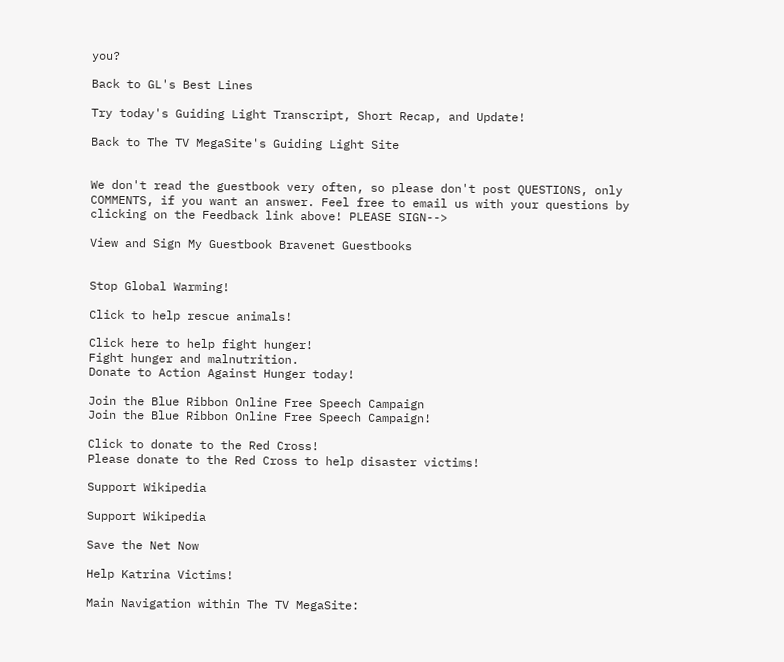you?

Back to GL's Best Lines

Try today's Guiding Light Transcript, Short Recap, and Update!

Back to The TV MegaSite's Guiding Light Site


We don't read the guestbook very often, so please don't post QUESTIONS, only COMMENTS, if you want an answer. Feel free to email us with your questions by clicking on the Feedback link above! PLEASE SIGN-->

View and Sign My Guestbook Bravenet Guestbooks


Stop Global Warming!

Click to help rescue animals!

Click here to help fight hunger!
Fight hunger and malnutrition.
Donate to Action Against Hunger today!

Join the Blue Ribbon Online Free Speech Campaign
Join the Blue Ribbon Online Free Speech Campaign!

Click to donate to the Red Cross!
Please donate to the Red Cross to help disaster victims!

Support Wikipedia

Support Wikipedia

Save the Net Now

Help Katrina Victims!

Main Navigation within The TV MegaSite: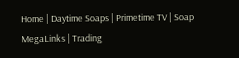Home | Daytime Soaps | Primetime TV | Soap MegaLinks | Trading